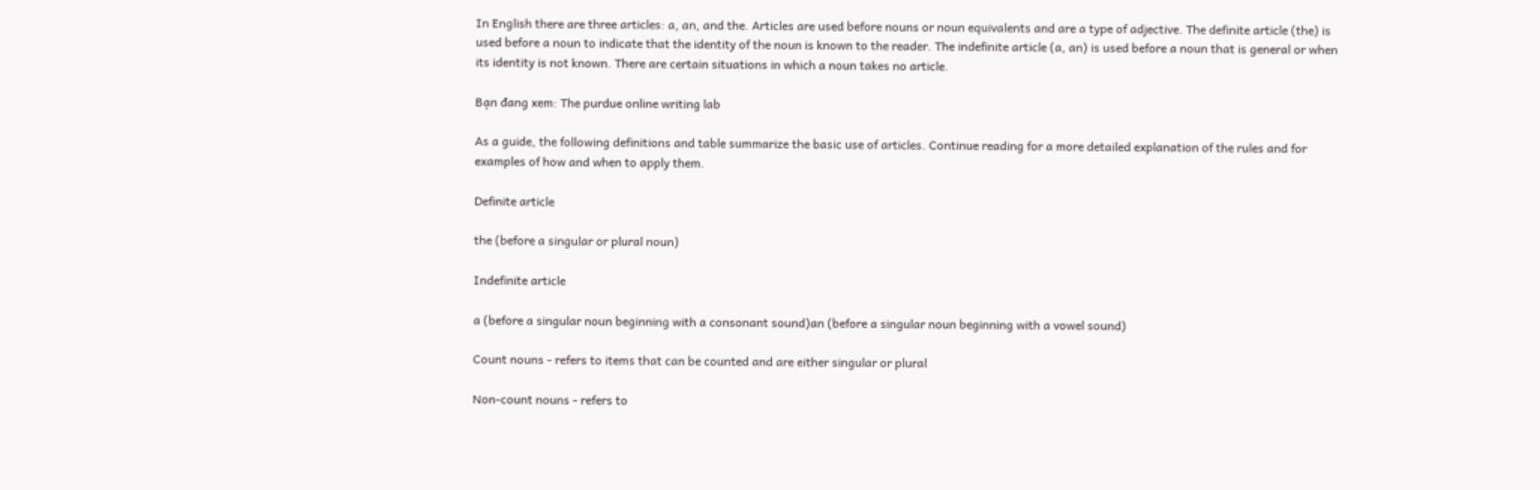In English there are three articles: a, an, and the. Articles are used before nouns or noun equivalents and are a type of adjective. The definite article (the) is used before a noun to indicate that the identity of the noun is known to the reader. The indefinite article (a, an) is used before a noun that is general or when its identity is not known. There are certain situations in which a noun takes no article.

Bạn đang xem: The purdue online writing lab

As a guide, the following definitions and table summarize the basic use of articles. Continue reading for a more detailed explanation of the rules and for examples of how and when to apply them.

Definite article

the (before a singular or plural noun)

Indefinite article

a (before a singular noun beginning with a consonant sound)an (before a singular noun beginning with a vowel sound)

Count nouns - refers to items that can be counted and are either singular or plural

Non-count nouns - refers to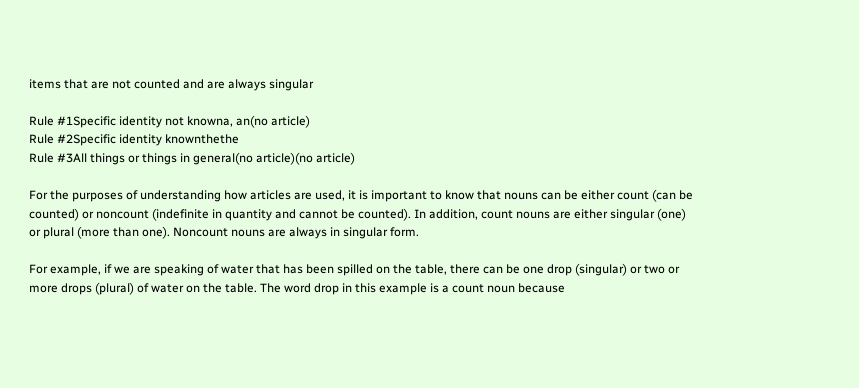items that are not counted and are always singular

Rule #1Specific identity not knowna, an(no article)
Rule #2Specific identity knownthethe
Rule #3All things or things in general(no article)(no article)

For the purposes of understanding how articles are used, it is important to know that nouns can be either count (can be counted) or noncount (indefinite in quantity and cannot be counted). In addition, count nouns are either singular (one) or plural (more than one). Noncount nouns are always in singular form.

For example, if we are speaking of water that has been spilled on the table, there can be one drop (singular) or two or more drops (plural) of water on the table. The word drop in this example is a count noun because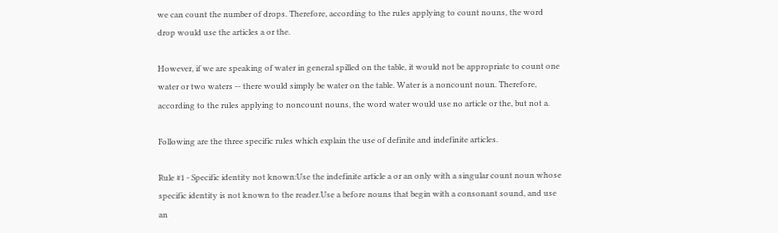we can count the number of drops. Therefore, according to the rules applying to count nouns, the word drop would use the articles a or the.

However, if we are speaking of water in general spilled on the table, it would not be appropriate to count one water or two waters -- there would simply be water on the table. Water is a noncount noun. Therefore, according to the rules applying to noncount nouns, the word water would use no article or the, but not a.

Following are the three specific rules which explain the use of definite and indefinite articles.

Rule #1 - Specific identity not known:Use the indefinite article a or an only with a singular count noun whose specific identity is not known to the reader.Use a before nouns that begin with a consonant sound, and use an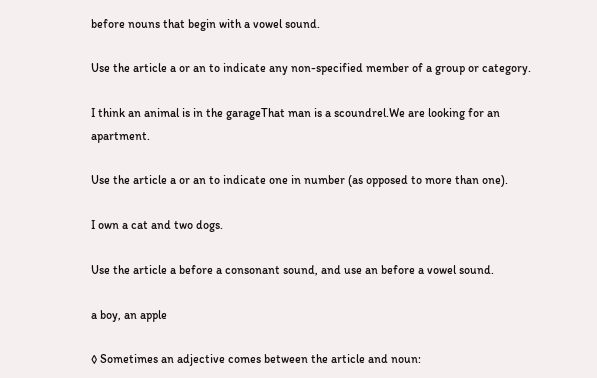before nouns that begin with a vowel sound.

Use the article a or an to indicate any non-specified member of a group or category.

I think an animal is in the garageThat man is a scoundrel.We are looking for an apartment.

Use the article a or an to indicate one in number (as opposed to more than one).

I own a cat and two dogs.

Use the article a before a consonant sound, and use an before a vowel sound.

a boy, an apple

◊ Sometimes an adjective comes between the article and noun: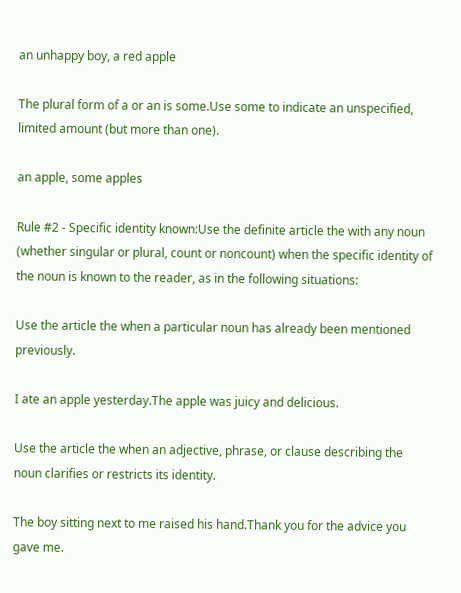an unhappy boy, a red apple

The plural form of a or an is some.Use some to indicate an unspecified, limited amount (but more than one).

an apple, some apples

Rule #2 - Specific identity known:Use the definite article the with any noun (whether singular or plural, count or noncount) when the specific identity of the noun is known to the reader, as in the following situations:

Use the article the when a particular noun has already been mentioned previously.

I ate an apple yesterday.The apple was juicy and delicious.

Use the article the when an adjective, phrase, or clause describing the noun clarifies or restricts its identity.

The boy sitting next to me raised his hand.Thank you for the advice you gave me.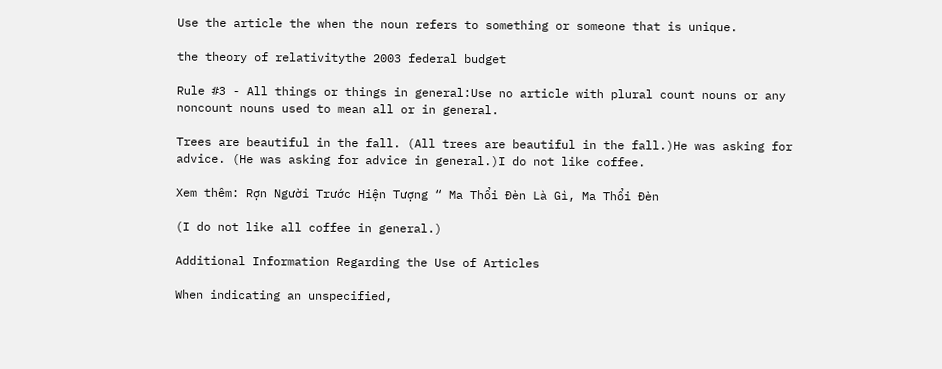Use the article the when the noun refers to something or someone that is unique.

the theory of relativitythe 2003 federal budget

Rule #3 - All things or things in general:Use no article with plural count nouns or any noncount nouns used to mean all or in general.

Trees are beautiful in the fall. (All trees are beautiful in the fall.)He was asking for advice. (He was asking for advice in general.)I do not like coffee.

Xem thêm: Rợn Người Trước Hiện Tượng “ Ma Thổi Đèn Là Gì, Ma Thổi Đèn

(I do not like all coffee in general.)

Additional Information Regarding the Use of Articles

When indicating an unspecified,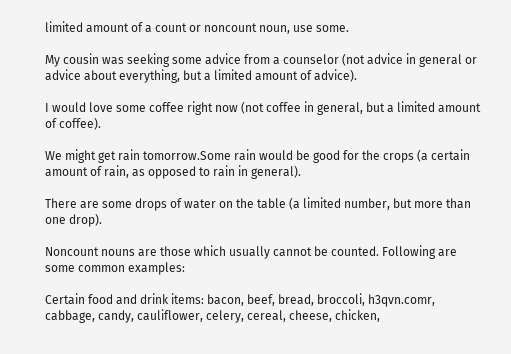limited amount of a count or noncount noun, use some.

My cousin was seeking some advice from a counselor (not advice in general or advice about everything, but a limited amount of advice).

I would love some coffee right now (not coffee in general, but a limited amount of coffee).

We might get rain tomorrow.Some rain would be good for the crops (a certain amount of rain, as opposed to rain in general).

There are some drops of water on the table (a limited number, but more than one drop).

Noncount nouns are those which usually cannot be counted. Following are some common examples:

Certain food and drink items: bacon, beef, bread, broccoli, h3qvn.comr, cabbage, candy, cauliflower, celery, cereal, cheese, chicken,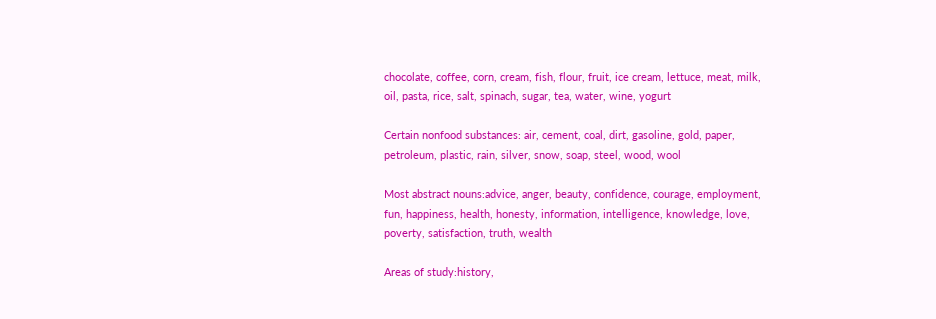chocolate, coffee, corn, cream, fish, flour, fruit, ice cream, lettuce, meat, milk, oil, pasta, rice, salt, spinach, sugar, tea, water, wine, yogurt

Certain nonfood substances: air, cement, coal, dirt, gasoline, gold, paper, petroleum, plastic, rain, silver, snow, soap, steel, wood, wool

Most abstract nouns:advice, anger, beauty, confidence, courage, employment, fun, happiness, health, honesty, information, intelligence, knowledge, love, poverty, satisfaction, truth, wealth

Areas of study:history,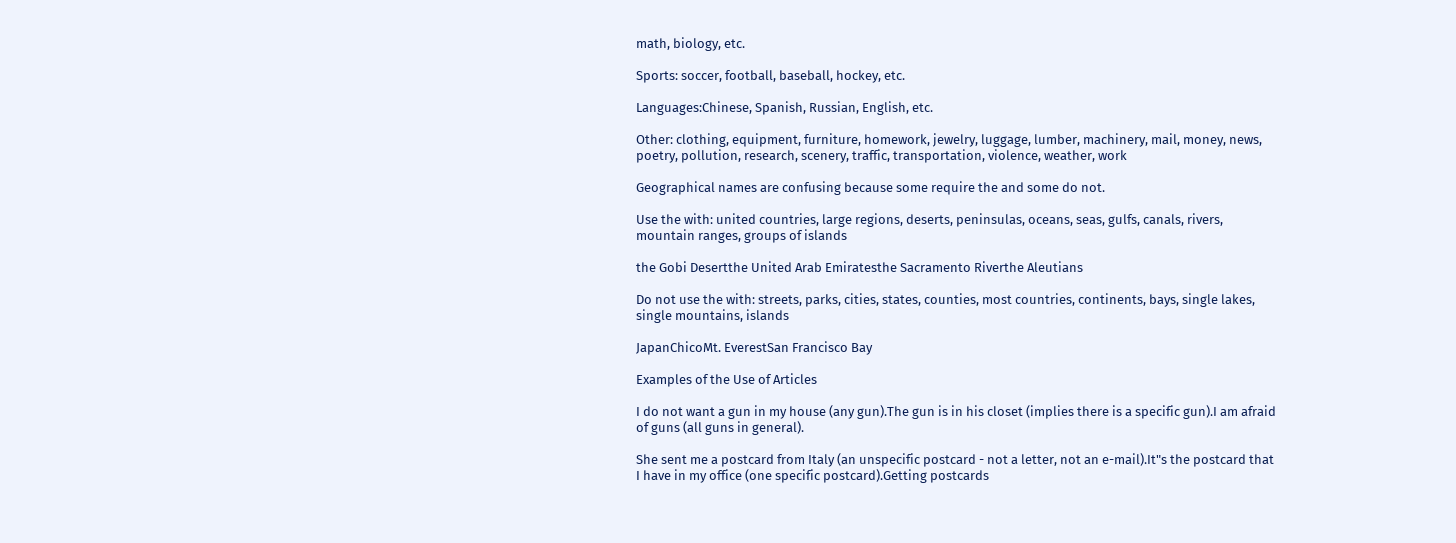math, biology, etc.

Sports: soccer, football, baseball, hockey, etc.

Languages:Chinese, Spanish, Russian, English, etc.

Other: clothing, equipment, furniture, homework, jewelry, luggage, lumber, machinery, mail, money, news, poetry, pollution, research, scenery, traffic, transportation, violence, weather, work

Geographical names are confusing because some require the and some do not.

Use the with: united countries, large regions, deserts, peninsulas, oceans, seas, gulfs, canals, rivers, mountain ranges, groups of islands

the Gobi Desertthe United Arab Emiratesthe Sacramento Riverthe Aleutians

Do not use the with: streets, parks, cities, states, counties, most countries, continents, bays, single lakes, single mountains, islands

JapanChicoMt. EverestSan Francisco Bay

Examples of the Use of Articles

I do not want a gun in my house (any gun).The gun is in his closet (implies there is a specific gun).I am afraid of guns (all guns in general).

She sent me a postcard from Italy (an unspecific postcard - not a letter, not an e-mail).It"s the postcard that I have in my office (one specific postcard).Getting postcards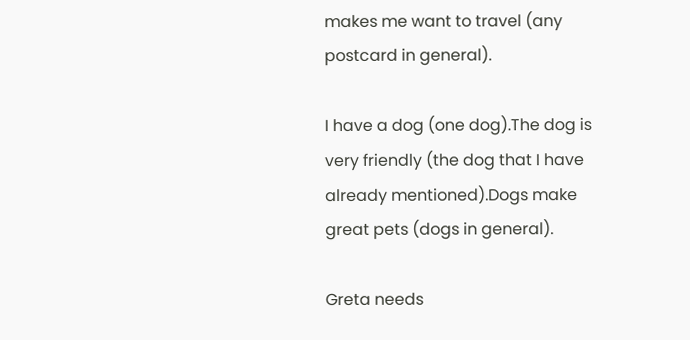makes me want to travel (any postcard in general).

I have a dog (one dog).The dog is very friendly (the dog that I have already mentioned).Dogs make great pets (dogs in general).

Greta needs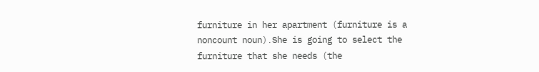furniture in her apartment (furniture is a noncount noun).She is going to select the furniture that she needs (the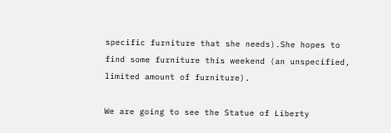specific furniture that she needs).She hopes to find some furniture this weekend (an unspecified, limited amount of furniture).

We are going to see the Statue of Liberty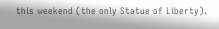this weekend (the only Statue of Liberty).